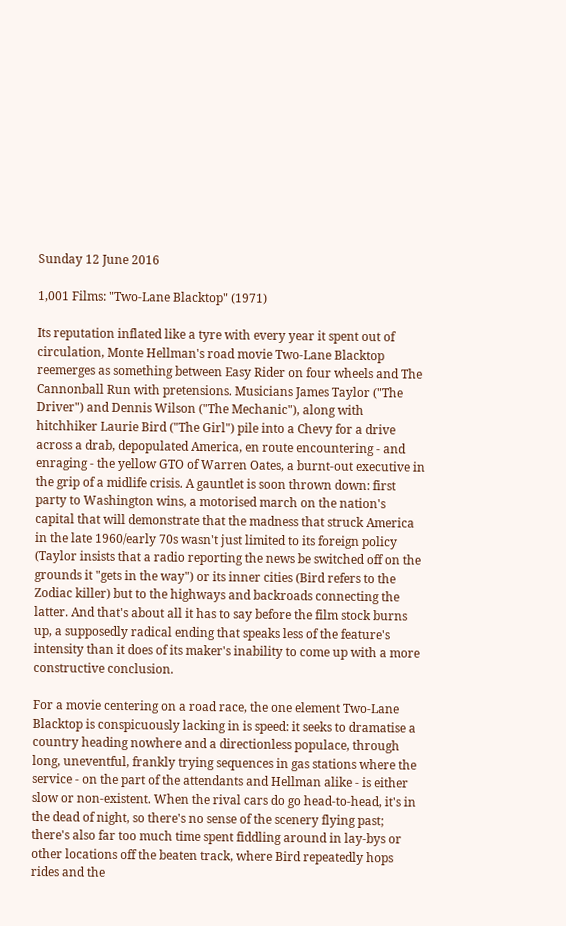Sunday 12 June 2016

1,001 Films: "Two-Lane Blacktop" (1971)

Its reputation inflated like a tyre with every year it spent out of circulation, Monte Hellman's road movie Two-Lane Blacktop reemerges as something between Easy Rider on four wheels and The Cannonball Run with pretensions. Musicians James Taylor ("The Driver") and Dennis Wilson ("The Mechanic"), along with hitchhiker Laurie Bird ("The Girl") pile into a Chevy for a drive across a drab, depopulated America, en route encountering - and enraging - the yellow GTO of Warren Oates, a burnt-out executive in the grip of a midlife crisis. A gauntlet is soon thrown down: first party to Washington wins, a motorised march on the nation's capital that will demonstrate that the madness that struck America in the late 1960/early 70s wasn't just limited to its foreign policy (Taylor insists that a radio reporting the news be switched off on the grounds it "gets in the way") or its inner cities (Bird refers to the Zodiac killer) but to the highways and backroads connecting the latter. And that's about all it has to say before the film stock burns up, a supposedly radical ending that speaks less of the feature's intensity than it does of its maker's inability to come up with a more constructive conclusion.

For a movie centering on a road race, the one element Two-Lane Blacktop is conspicuously lacking in is speed: it seeks to dramatise a country heading nowhere and a directionless populace, through long, uneventful, frankly trying sequences in gas stations where the service - on the part of the attendants and Hellman alike - is either slow or non-existent. When the rival cars do go head-to-head, it's in the dead of night, so there's no sense of the scenery flying past; there's also far too much time spent fiddling around in lay-bys or other locations off the beaten track, where Bird repeatedly hops rides and the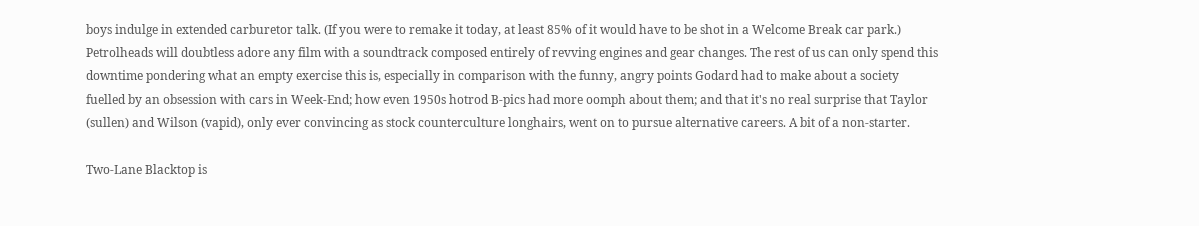boys indulge in extended carburetor talk. (If you were to remake it today, at least 85% of it would have to be shot in a Welcome Break car park.) Petrolheads will doubtless adore any film with a soundtrack composed entirely of revving engines and gear changes. The rest of us can only spend this downtime pondering what an empty exercise this is, especially in comparison with the funny, angry points Godard had to make about a society fuelled by an obsession with cars in Week-End; how even 1950s hotrod B-pics had more oomph about them; and that it's no real surprise that Taylor (sullen) and Wilson (vapid), only ever convincing as stock counterculture longhairs, went on to pursue alternative careers. A bit of a non-starter.

Two-Lane Blacktop is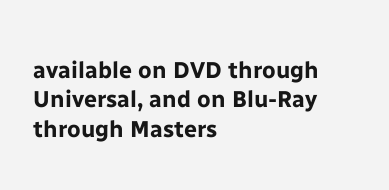available on DVD through Universal, and on Blu-Ray through Masters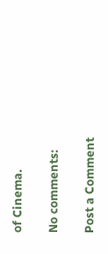of Cinema.

No comments:

Post a Comment